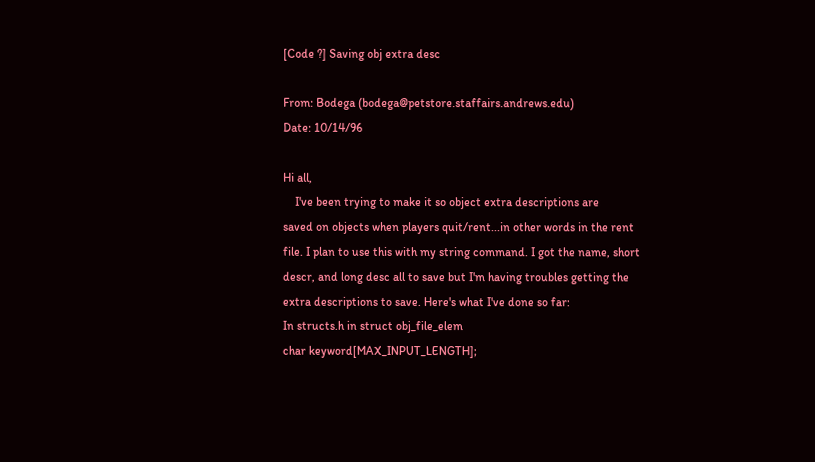[Code ?] Saving obj extra desc

From: Bodega (bodega@petstore.staffairs.andrews.edu)
Date: 10/14/96

Hi all,
    I've been trying to make it so object extra descriptions are
saved on objects when players quit/rent...in other words in the rent
file. I plan to use this with my string command. I got the name, short
descr, and long desc all to save but I'm having troubles getting the
extra descriptions to save. Here's what I've done so far:
In structs.h in struct obj_file_elem
char keyword[MAX_INPUT_LENGTH];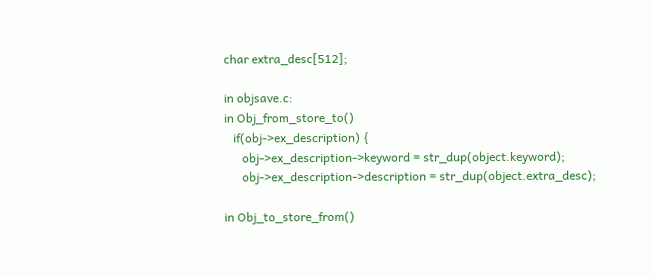char extra_desc[512];

in objsave.c:
in Obj_from_store_to()
   if(obj->ex_description) {
      obj->ex_description->keyword = str_dup(object.keyword);
      obj->ex_description->description = str_dup(object.extra_desc);

in Obj_to_store_from()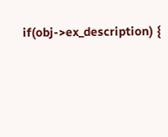if(obj->ex_description) {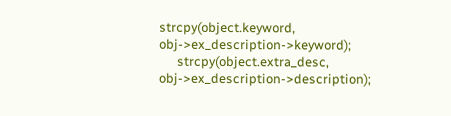strcpy(object.keyword, obj->ex_description->keyword);
      strcpy(object.extra_desc, obj->ex_description->description);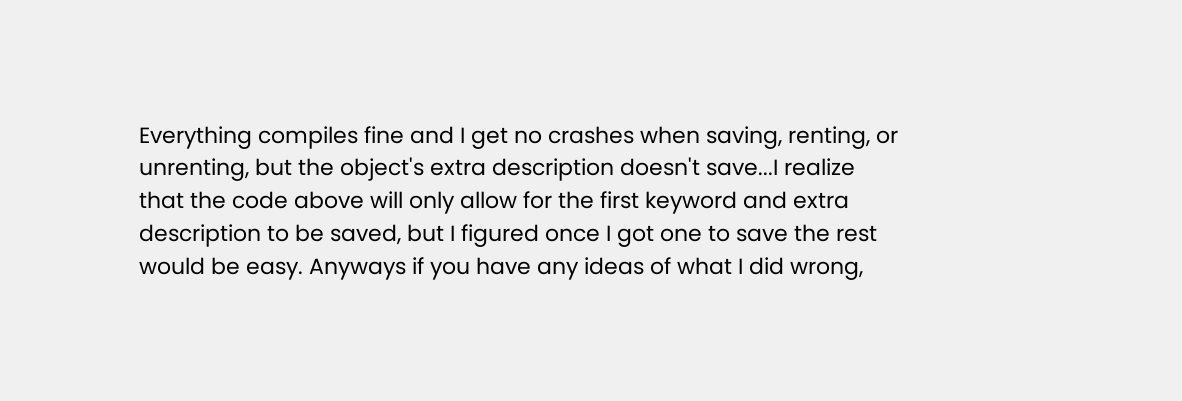Everything compiles fine and I get no crashes when saving, renting, or
unrenting, but the object's extra description doesn't save...I realize
that the code above will only allow for the first keyword and extra
description to be saved, but I figured once I got one to save the rest
would be easy. Anyways if you have any ideas of what I did wrong,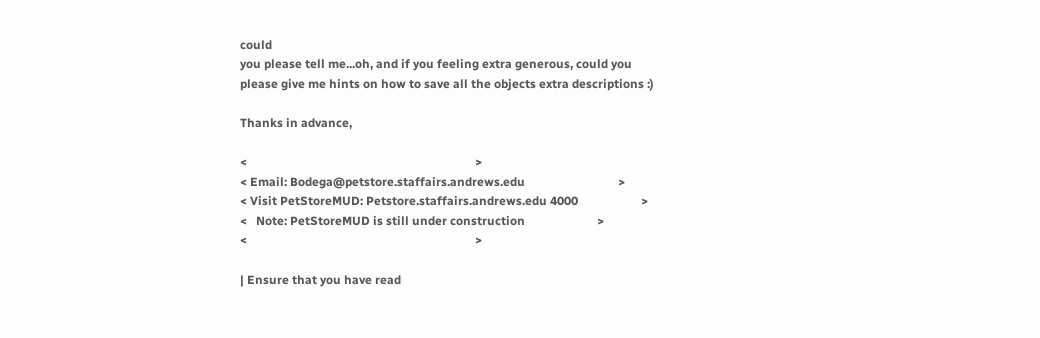could
you please tell me...oh, and if you feeling extra generous, could you
please give me hints on how to save all the objects extra descriptions :)

Thanks in advance,

<                                                                            >
< Email: Bodega@petstore.staffairs.andrews.edu                               >
< Visit PetStoreMUD: Petstore.staffairs.andrews.edu 4000                     >
<   Note: PetStoreMUD is still under construction                        >
<                                                                            >

| Ensure that you have read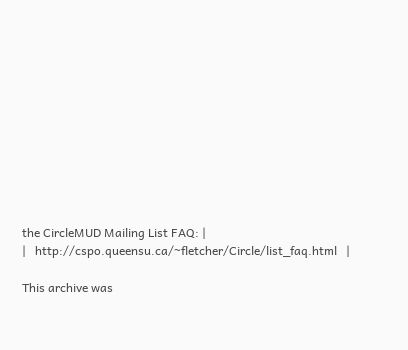the CircleMUD Mailing List FAQ: |
|   http://cspo.queensu.ca/~fletcher/Circle/list_faq.html   |

This archive was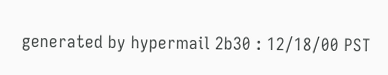generated by hypermail 2b30 : 12/18/00 PST